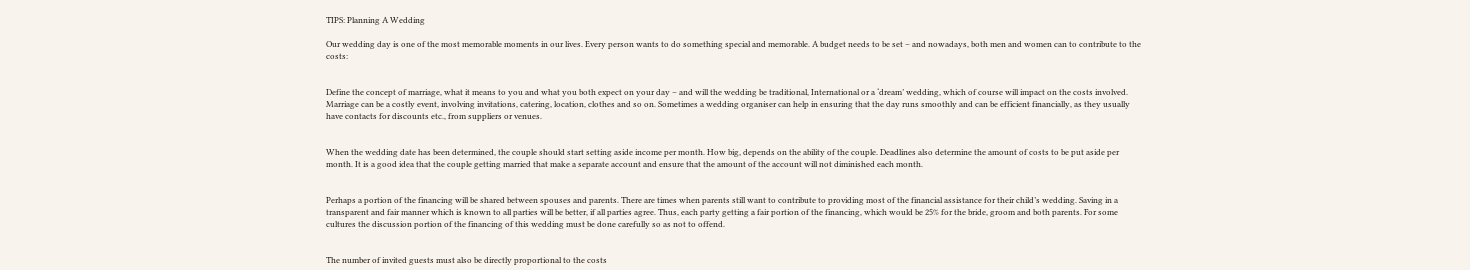TIPS: Planning A Wedding

Our wedding day is one of the most memorable moments in our lives. Every person wants to do something special and memorable. A budget needs to be set – and nowadays, both men and women can to contribute to the costs:


Define the concept of marriage, what it means to you and what you both expect on your day – and will the wedding be traditional, International or a ‘dream’ wedding, which of course will impact on the costs involved. Marriage can be a costly event, involving invitations, catering, location, clothes and so on. Sometimes a wedding organiser can help in ensuring that the day runs smoothly and can be efficient financially, as they usually have contacts for discounts etc., from suppliers or venues.


When the wedding date has been determined, the couple should start setting aside income per month. How big, depends on the ability of the couple. Deadlines also determine the amount of costs to be put aside per month. It is a good idea that the couple getting married that make a separate account and ensure that the amount of the account will not diminished each month.


Perhaps a portion of the financing will be shared between spouses and parents. There are times when parents still want to contribute to providing most of the financial assistance for their child’s wedding. Saving in a transparent and fair manner which is known to all parties will be better, if all parties agree. Thus, each party getting a fair portion of the financing, which would be 25% for the bride, groom and both parents. For some cultures the discussion portion of the financing of this wedding must be done carefully so as not to offend.


The number of invited guests must also be directly proportional to the costs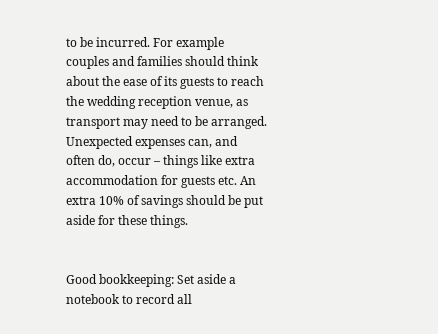to be incurred. For example couples and families should think about the ease of its guests to reach the wedding reception venue, as transport may need to be arranged. Unexpected expenses can, and often do, occur – things like extra accommodation for guests etc. An extra 10% of savings should be put aside for these things.


Good bookkeeping: Set aside a notebook to record all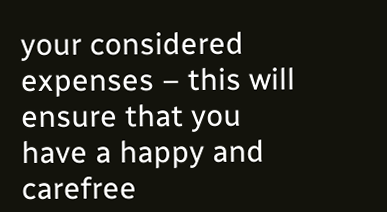your considered expenses – this will ensure that you have a happy and carefree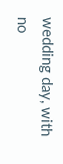wedding day, with no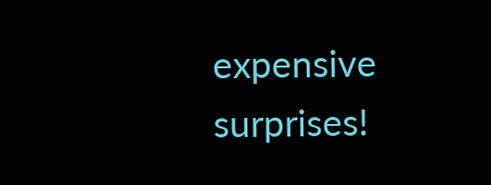expensive surprises!